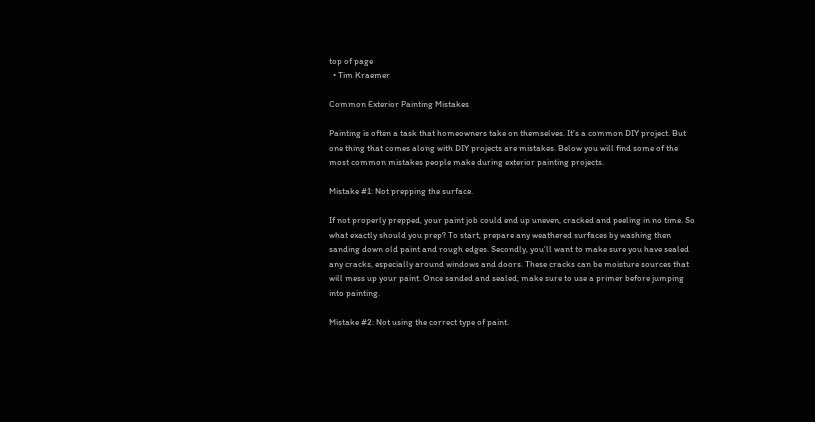top of page
  • Tim Kraemer

Common Exterior Painting Mistakes

Painting is often a task that homeowners take on themselves. It’s a common DIY project. But one thing that comes along with DIY projects are mistakes. Below you will find some of the most common mistakes people make during exterior painting projects.

Mistake #1: Not prepping the surface.

If not properly prepped, your paint job could end up uneven, cracked and peeling in no time. So what exactly should you prep? To start, prepare any weathered surfaces by washing then sanding down old paint and rough edges. Secondly, you’ll want to make sure you have sealed any cracks, especially around windows and doors. These cracks can be moisture sources that will mess up your paint. Once sanded and sealed, make sure to use a primer before jumping into painting.

Mistake #2: Not using the correct type of paint.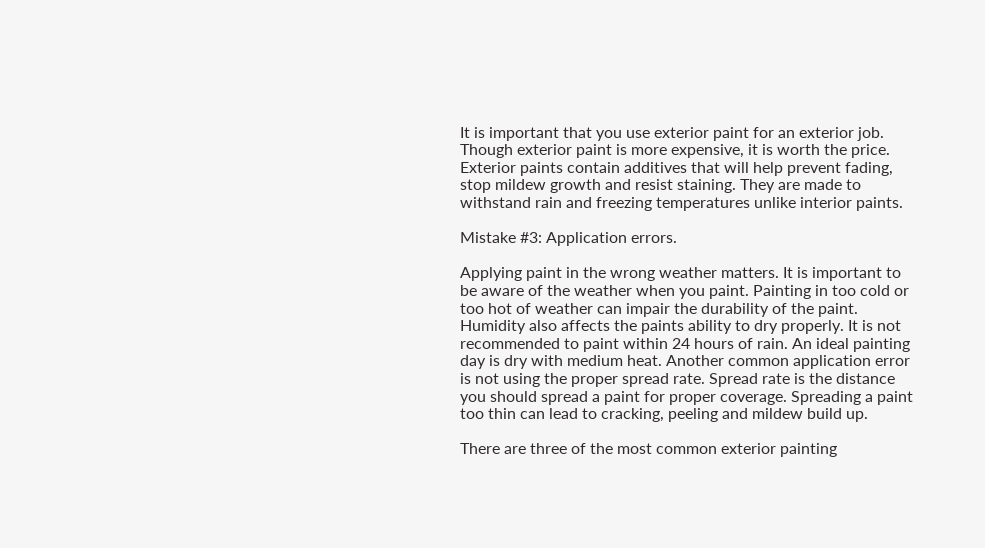It is important that you use exterior paint for an exterior job. Though exterior paint is more expensive, it is worth the price. Exterior paints contain additives that will help prevent fading, stop mildew growth and resist staining. They are made to withstand rain and freezing temperatures unlike interior paints.

Mistake #3: Application errors.

Applying paint in the wrong weather matters. It is important to be aware of the weather when you paint. Painting in too cold or too hot of weather can impair the durability of the paint. Humidity also affects the paints ability to dry properly. It is not recommended to paint within 24 hours of rain. An ideal painting day is dry with medium heat. Another common application error is not using the proper spread rate. Spread rate is the distance you should spread a paint for proper coverage. Spreading a paint too thin can lead to cracking, peeling and mildew build up.

There are three of the most common exterior painting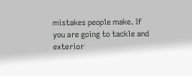mistakes people make. If you are going to tackle and exterior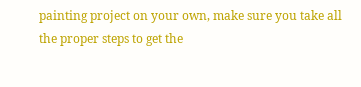painting project on your own, make sure you take all the proper steps to get the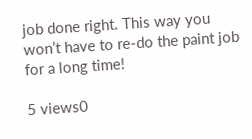job done right. This way you won’t have to re-do the paint job for a long time!

5 views0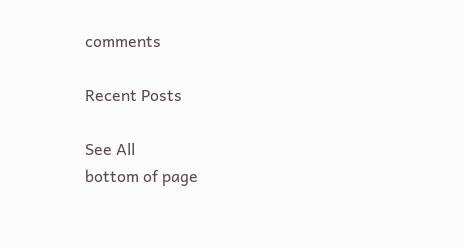comments

Recent Posts

See All
bottom of page